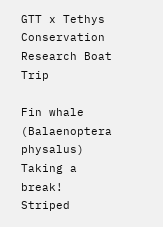GTT x Tethys Conservation Research Boat Trip

Fin whale (Balaenoptera physalus)
Taking a break!
Striped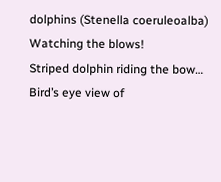dolphins (Stenella coeruleoalba)
Watching the blows!
Striped dolphin riding the bow…
Bird’s eye view of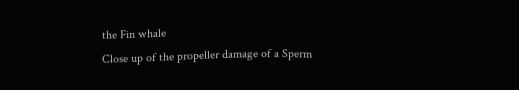the Fin whale
Close up of the propeller damage of a Sperm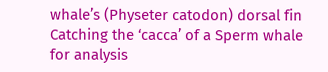whale’s (Physeter catodon) dorsal fin
Catching the ‘cacca’ of a Sperm whale for analysis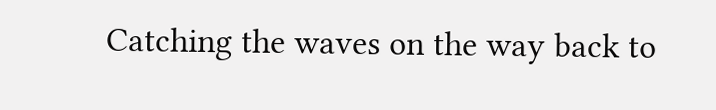Catching the waves on the way back to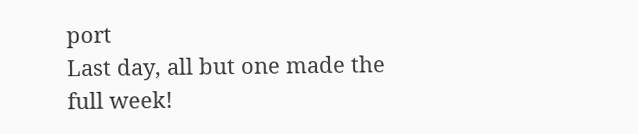port
Last day, all but one made the full week!